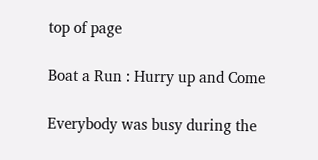top of page

Boat a Run : Hurry up and Come

Everybody was busy during the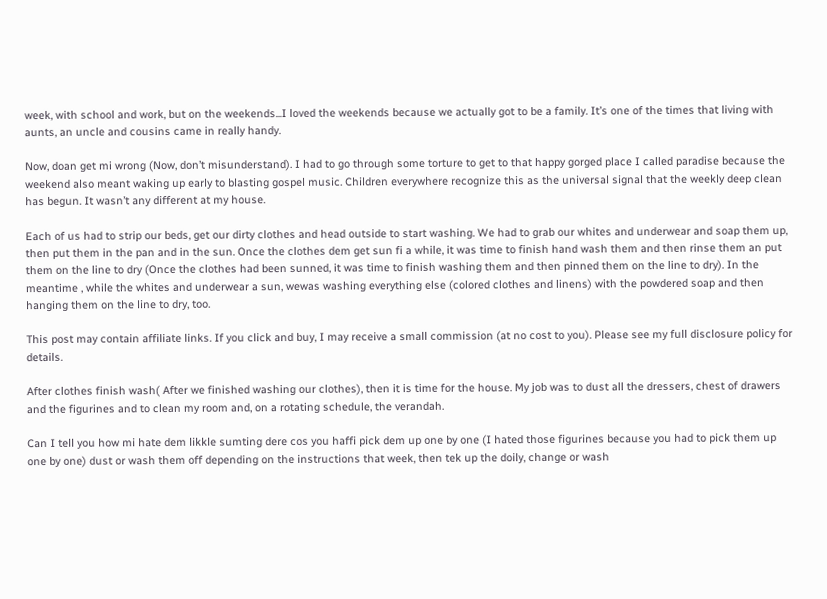week, with school and work, but on the weekends...I loved the weekends because we actually got to be a family. It’s one of the times that living with aunts, an uncle and cousins came in really handy.

Now, doan get mi wrong (Now, don’t misunderstand). I had to go through some torture to get to that happy gorged place I called paradise because the weekend also meant waking up early to blasting gospel music. Children everywhere recognize this as the universal signal that the weekly deep clean has begun. It wasn’t any different at my house.

Each of us had to strip our beds, get our dirty clothes and head outside to start washing. We had to grab our whites and underwear and soap them up, then put them in the pan and in the sun. Once the clothes dem get sun fi a while, it was time to finish hand wash them and then rinse them an put them on the line to dry (Once the clothes had been sunned, it was time to finish washing them and then pinned them on the line to dry). In the meantime , while the whites and underwear a sun, wewas washing everything else (colored clothes and linens) with the powdered soap and then hanging them on the line to dry, too.

This post may contain affiliate links. If you click and buy, I may receive a small commission (at no cost to you). Please see my full disclosure policy for details.

After clothes finish wash( After we finished washing our clothes), then it is time for the house. My job was to dust all the dressers, chest of drawers and the figurines and to clean my room and, on a rotating schedule, the verandah.

Can I tell you how mi hate dem likkle sumting dere cos you haffi pick dem up one by one (I hated those figurines because you had to pick them up one by one) dust or wash them off depending on the instructions that week, then tek up the doily, change or wash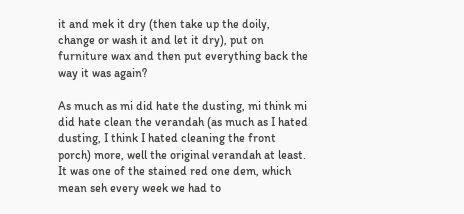it and mek it dry (then take up the doily, change or wash it and let it dry), put on furniture wax and then put everything back the way it was again?

As much as mi did hate the dusting, mi think mi did hate clean the verandah (as much as I hated dusting, I think I hated cleaning the front porch) more, well the original verandah at least. It was one of the stained red one dem, which mean seh every week we had to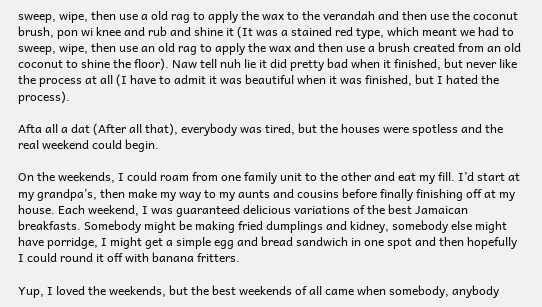sweep, wipe, then use a old rag to apply the wax to the verandah and then use the coconut brush, pon wi knee and rub and shine it (It was a stained red type, which meant we had to sweep, wipe, then use an old rag to apply the wax and then use a brush created from an old coconut to shine the floor). Naw tell nuh lie it did pretty bad when it finished, but never like the process at all (I have to admit it was beautiful when it was finished, but I hated the process).

Afta all a dat (After all that), everybody was tired, but the houses were spotless and the real weekend could begin.

On the weekends, I could roam from one family unit to the other and eat my fill. I’d start at my grandpa’s, then make my way to my aunts and cousins before finally finishing off at my house. Each weekend, I was guaranteed delicious variations of the best Jamaican breakfasts. Somebody might be making fried dumplings and kidney, somebody else might have porridge, I might get a simple egg and bread sandwich in one spot and then hopefully I could round it off with banana fritters.

Yup, I loved the weekends, but the best weekends of all came when somebody, anybody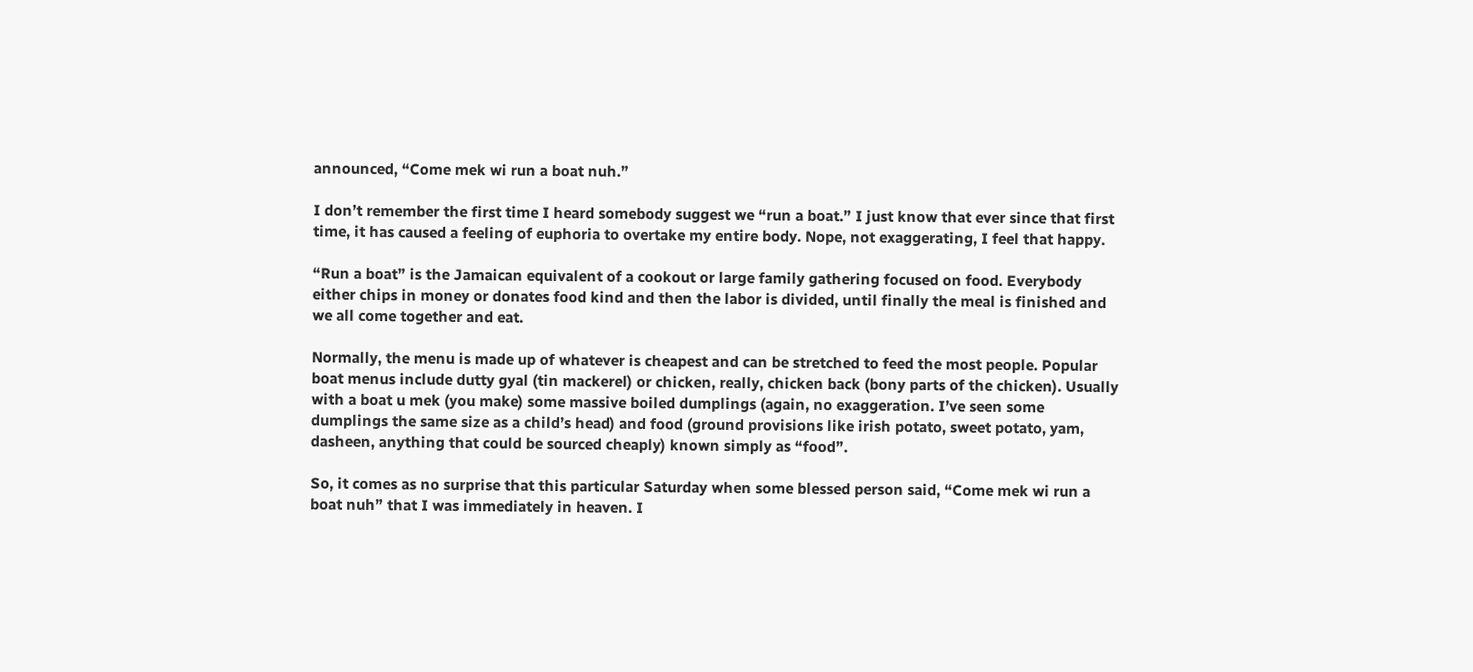announced, “Come mek wi run a boat nuh.”

I don’t remember the first time I heard somebody suggest we “run a boat.” I just know that ever since that first time, it has caused a feeling of euphoria to overtake my entire body. Nope, not exaggerating, I feel that happy.

“Run a boat” is the Jamaican equivalent of a cookout or large family gathering focused on food. Everybody either chips in money or donates food kind and then the labor is divided, until finally the meal is finished and we all come together and eat.

Normally, the menu is made up of whatever is cheapest and can be stretched to feed the most people. Popular boat menus include dutty gyal (tin mackerel) or chicken, really, chicken back (bony parts of the chicken). Usually with a boat u mek (you make) some massive boiled dumplings (again, no exaggeration. I’ve seen some dumplings the same size as a child’s head) and food (ground provisions like irish potato, sweet potato, yam, dasheen, anything that could be sourced cheaply) known simply as “food”.

So, it comes as no surprise that this particular Saturday when some blessed person said, “Come mek wi run a boat nuh” that I was immediately in heaven. I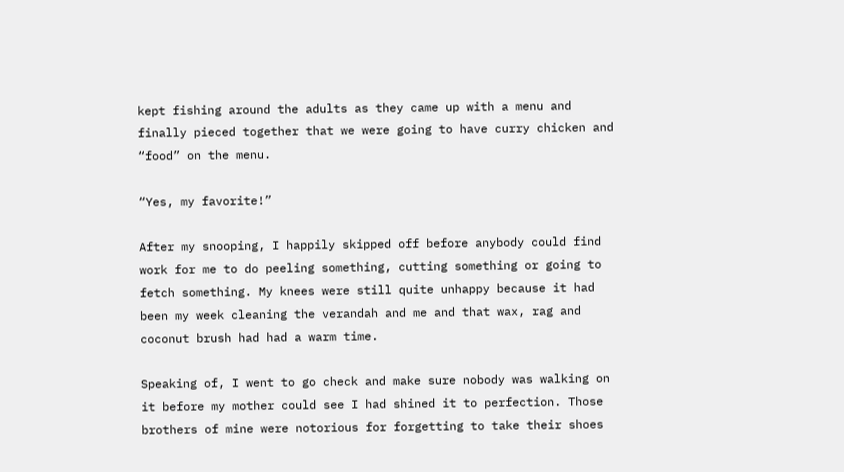kept fishing around the adults as they came up with a menu and finally pieced together that we were going to have curry chicken and “food” on the menu.

“Yes, my favorite!”

After my snooping, I happily skipped off before anybody could find work for me to do peeling something, cutting something or going to fetch something. My knees were still quite unhappy because it had been my week cleaning the verandah and me and that wax, rag and coconut brush had had a warm time.

Speaking of, I went to go check and make sure nobody was walking on it before my mother could see I had shined it to perfection. Those brothers of mine were notorious for forgetting to take their shoes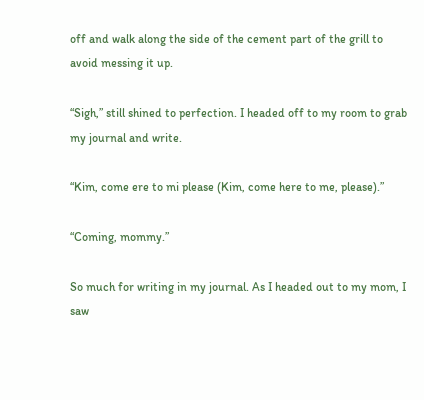off and walk along the side of the cement part of the grill to avoid messing it up.

“Sigh,” still shined to perfection. I headed off to my room to grab my journal and write.

“Kim, come ere to mi please (Kim, come here to me, please).”

“Coming, mommy.”

So much for writing in my journal. As I headed out to my mom, I saw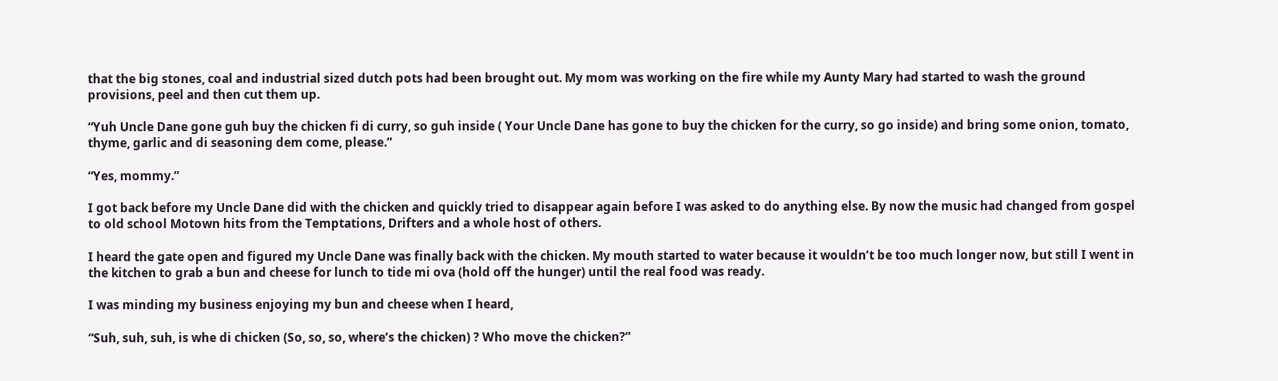that the big stones, coal and industrial sized dutch pots had been brought out. My mom was working on the fire while my Aunty Mary had started to wash the ground provisions, peel and then cut them up.

“Yuh Uncle Dane gone guh buy the chicken fi di curry, so guh inside ( Your Uncle Dane has gone to buy the chicken for the curry, so go inside) and bring some onion, tomato, thyme, garlic and di seasoning dem come, please.”

“Yes, mommy.”

I got back before my Uncle Dane did with the chicken and quickly tried to disappear again before I was asked to do anything else. By now the music had changed from gospel to old school Motown hits from the Temptations, Drifters and a whole host of others.

I heard the gate open and figured my Uncle Dane was finally back with the chicken. My mouth started to water because it wouldn’t be too much longer now, but still I went in the kitchen to grab a bun and cheese for lunch to tide mi ova (hold off the hunger) until the real food was ready.

I was minding my business enjoying my bun and cheese when I heard,

“Suh, suh, suh, is whe di chicken (So, so, so, where’s the chicken) ? Who move the chicken?”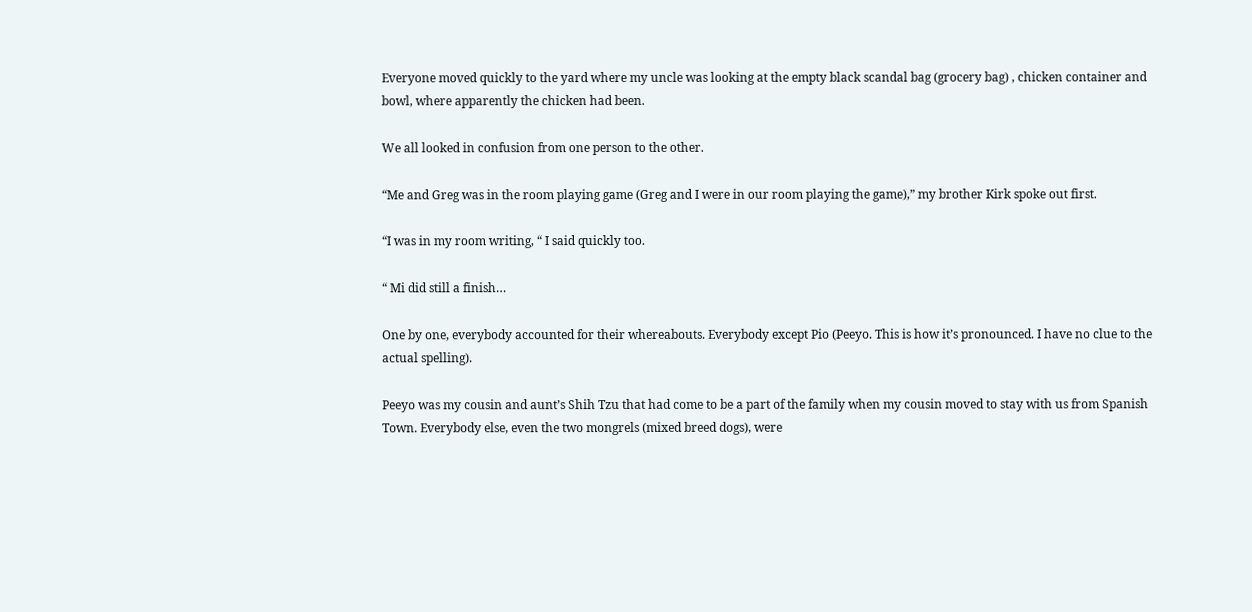Everyone moved quickly to the yard where my uncle was looking at the empty black scandal bag (grocery bag) , chicken container and bowl, where apparently the chicken had been.

We all looked in confusion from one person to the other.

“Me and Greg was in the room playing game (Greg and I were in our room playing the game),” my brother Kirk spoke out first.

“I was in my room writing, “ I said quickly too.

“ Mi did still a finish…

One by one, everybody accounted for their whereabouts. Everybody except Pio (Peeyo. This is how it’s pronounced. I have no clue to the actual spelling).

Peeyo was my cousin and aunt’s Shih Tzu that had come to be a part of the family when my cousin moved to stay with us from Spanish Town. Everybody else, even the two mongrels (mixed breed dogs), were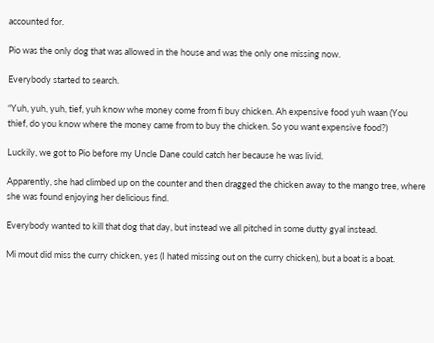accounted for.

Pio was the only dog that was allowed in the house and was the only one missing now.

Everybody started to search.

“Yuh, yuh, yuh, tief, yuh know whe money come from fi buy chicken. Ah expensive food yuh waan (You thief, do you know where the money came from to buy the chicken. So you want expensive food?)

Luckily, we got to Pio before my Uncle Dane could catch her because he was livid.

Apparently, she had climbed up on the counter and then dragged the chicken away to the mango tree, where she was found enjoying her delicious find.

Everybody wanted to kill that dog that day, but instead we all pitched in some dutty gyal instead.

Mi mout did miss the curry chicken, yes (I hated missing out on the curry chicken), but a boat is a boat.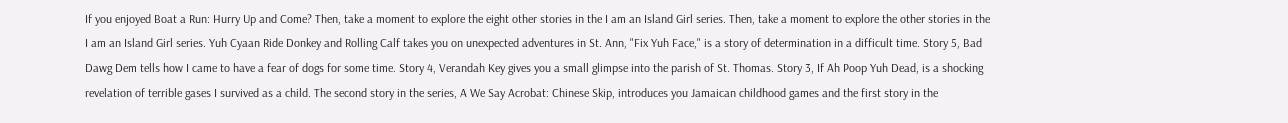If you enjoyed Boat a Run: Hurry Up and Come? Then, take a moment to explore the eight other stories in the I am an Island Girl series. Then, take a moment to explore the other stories in the I am an Island Girl series. Yuh Cyaan Ride Donkey and Rolling Calf takes you on unexpected adventures in St. Ann, "Fix Yuh Face," is a story of determination in a difficult time. Story 5, Bad Dawg Dem tells how I came to have a fear of dogs for some time. Story 4, Verandah Key gives you a small glimpse into the parish of St. Thomas. Story 3, If Ah Poop Yuh Dead, is a shocking revelation of terrible gases I survived as a child. The second story in the series, A We Say Acrobat: Chinese Skip, introduces you Jamaican childhood games and the first story in the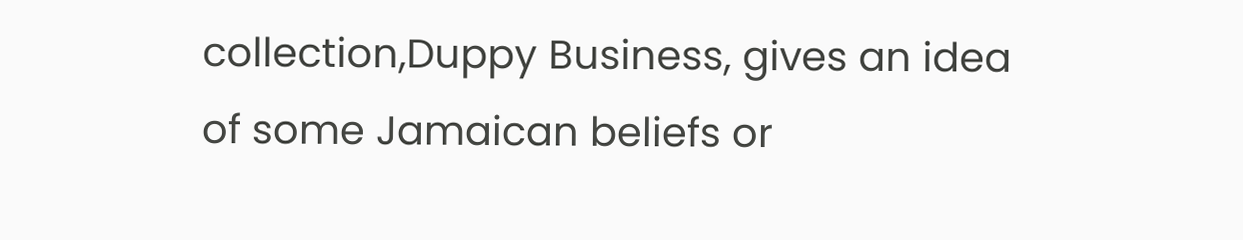collection,Duppy Business, gives an idea of some Jamaican beliefs or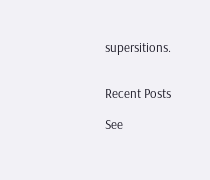supersitions.


Recent Posts

See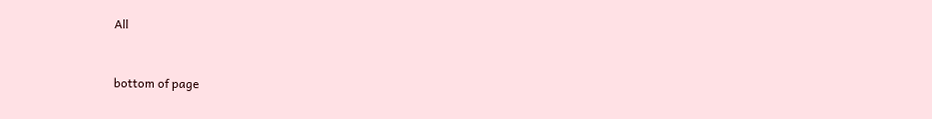All


bottom of page